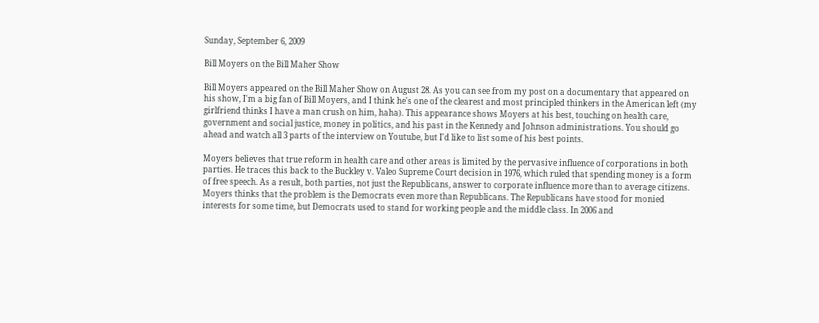Sunday, September 6, 2009

Bill Moyers on the Bill Maher Show

Bill Moyers appeared on the Bill Maher Show on August 28. As you can see from my post on a documentary that appeared on his show, I'm a big fan of Bill Moyers, and I think he's one of the clearest and most principled thinkers in the American left (my girlfriend thinks I have a man crush on him, haha). This appearance shows Moyers at his best, touching on health care, government and social justice, money in politics, and his past in the Kennedy and Johnson administrations. You should go ahead and watch all 3 parts of the interview on Youtube, but I'd like to list some of his best points.

Moyers believes that true reform in health care and other areas is limited by the pervasive influence of corporations in both parties. He traces this back to the Buckley v. Valeo Supreme Court decision in 1976, which ruled that spending money is a form of free speech. As a result, both parties, not just the Republicans, answer to corporate influence more than to average citizens. Moyers thinks that the problem is the Democrats even more than Republicans. The Republicans have stood for monied interests for some time, but Democrats used to stand for working people and the middle class. In 2006 and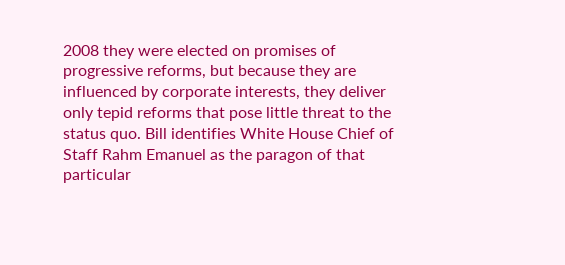2008 they were elected on promises of progressive reforms, but because they are influenced by corporate interests, they deliver only tepid reforms that pose little threat to the status quo. Bill identifies White House Chief of Staff Rahm Emanuel as the paragon of that particular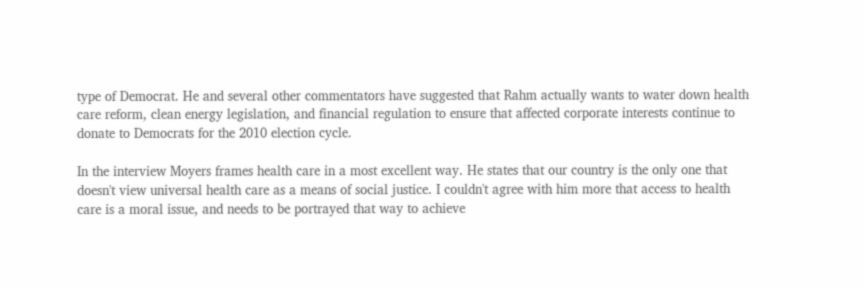type of Democrat. He and several other commentators have suggested that Rahm actually wants to water down health care reform, clean energy legislation, and financial regulation to ensure that affected corporate interests continue to donate to Democrats for the 2010 election cycle.

In the interview Moyers frames health care in a most excellent way. He states that our country is the only one that doesn't view universal health care as a means of social justice. I couldn't agree with him more that access to health care is a moral issue, and needs to be portrayed that way to achieve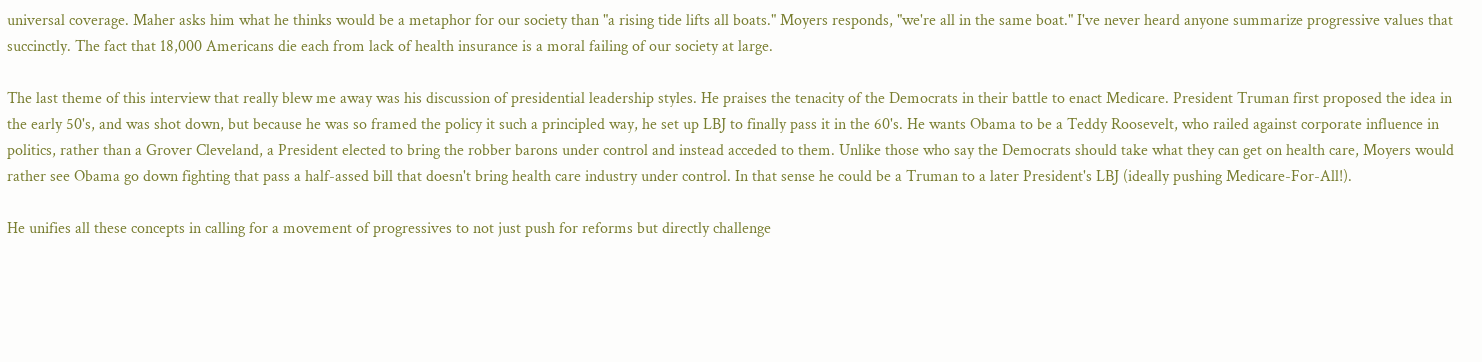universal coverage. Maher asks him what he thinks would be a metaphor for our society than "a rising tide lifts all boats." Moyers responds, "we're all in the same boat." I've never heard anyone summarize progressive values that succinctly. The fact that 18,000 Americans die each from lack of health insurance is a moral failing of our society at large.

The last theme of this interview that really blew me away was his discussion of presidential leadership styles. He praises the tenacity of the Democrats in their battle to enact Medicare. President Truman first proposed the idea in the early 50's, and was shot down, but because he was so framed the policy it such a principled way, he set up LBJ to finally pass it in the 60's. He wants Obama to be a Teddy Roosevelt, who railed against corporate influence in politics, rather than a Grover Cleveland, a President elected to bring the robber barons under control and instead acceded to them. Unlike those who say the Democrats should take what they can get on health care, Moyers would rather see Obama go down fighting that pass a half-assed bill that doesn't bring health care industry under control. In that sense he could be a Truman to a later President's LBJ (ideally pushing Medicare-For-All!).

He unifies all these concepts in calling for a movement of progressives to not just push for reforms but directly challenge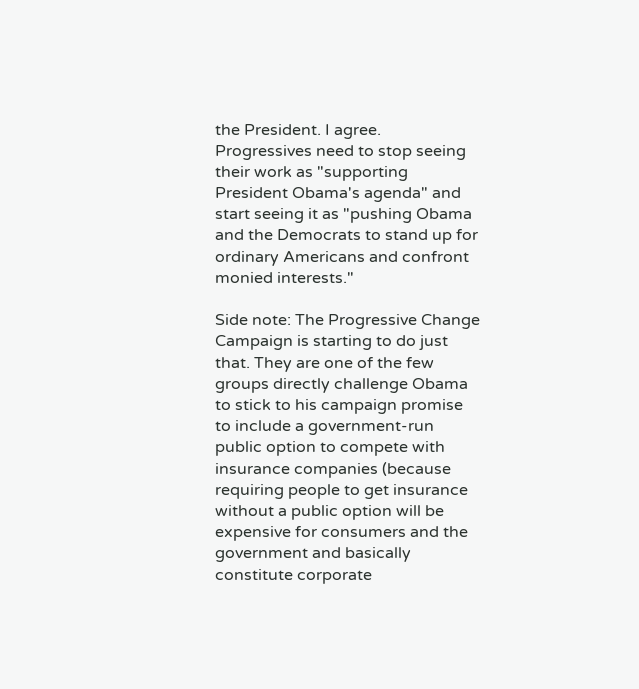the President. I agree. Progressives need to stop seeing their work as "supporting President Obama's agenda" and start seeing it as "pushing Obama and the Democrats to stand up for ordinary Americans and confront monied interests."

Side note: The Progressive Change Campaign is starting to do just that. They are one of the few groups directly challenge Obama to stick to his campaign promise to include a government-run public option to compete with insurance companies (because requiring people to get insurance without a public option will be expensive for consumers and the government and basically constitute corporate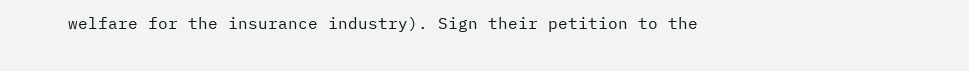welfare for the insurance industry). Sign their petition to the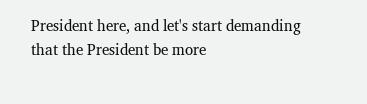President here, and let's start demanding that the President be more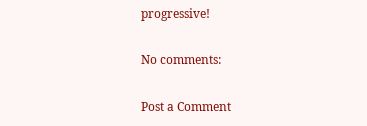progressive!

No comments:

Post a Comment